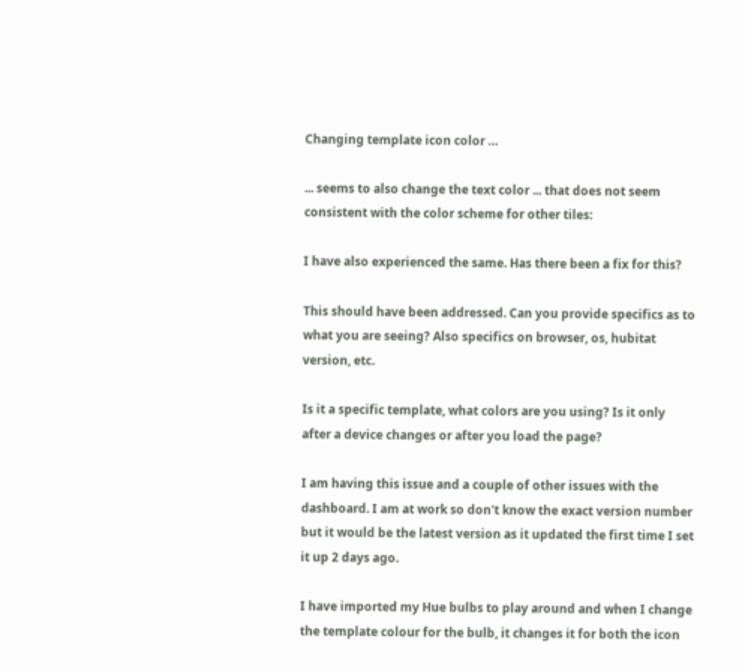Changing template icon color …

... seems to also change the text color ... that does not seem consistent with the color scheme for other tiles:

I have also experienced the same. Has there been a fix for this?

This should have been addressed. Can you provide specifics as to what you are seeing? Also specifics on browser, os, hubitat version, etc.

Is it a specific template, what colors are you using? Is it only after a device changes or after you load the page?

I am having this issue and a couple of other issues with the dashboard. I am at work so don't know the exact version number but it would be the latest version as it updated the first time I set it up 2 days ago.

I have imported my Hue bulbs to play around and when I change the template colour for the bulb, it changes it for both the icon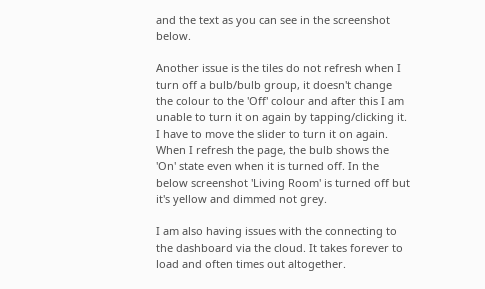and the text as you can see in the screenshot below.

Another issue is the tiles do not refresh when I turn off a bulb/bulb group, it doesn't change the colour to the 'Off' colour and after this I am unable to turn it on again by tapping/clicking it. I have to move the slider to turn it on again. When I refresh the page, the bulb shows the 'On' state even when it is turned off. In the below screenshot 'Living Room' is turned off but it's yellow and dimmed not grey.

I am also having issues with the connecting to the dashboard via the cloud. It takes forever to load and often times out altogether.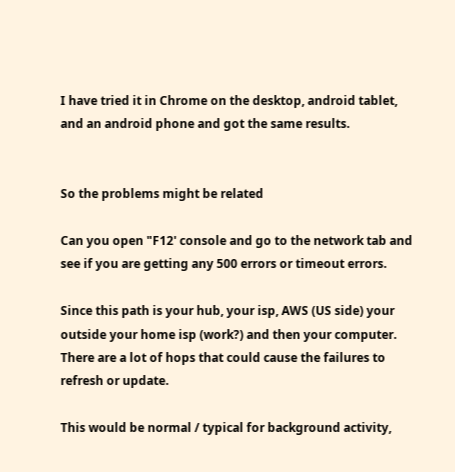I have tried it in Chrome on the desktop, android tablet, and an android phone and got the same results.


So the problems might be related

Can you open "F12' console and go to the network tab and see if you are getting any 500 errors or timeout errors.

Since this path is your hub, your isp, AWS (US side) your outside your home isp (work?) and then your computer. There are a lot of hops that could cause the failures to refresh or update.

This would be normal / typical for background activity,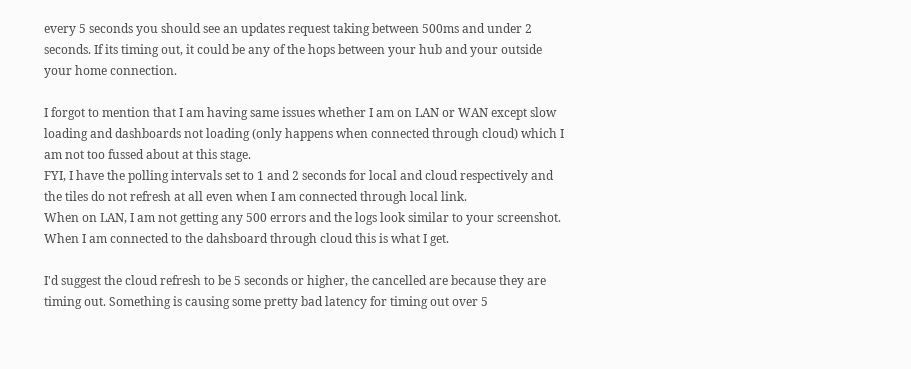every 5 seconds you should see an updates request taking between 500ms and under 2 seconds. If its timing out, it could be any of the hops between your hub and your outside your home connection.

I forgot to mention that I am having same issues whether I am on LAN or WAN except slow loading and dashboards not loading (only happens when connected through cloud) which I am not too fussed about at this stage.
FYI, I have the polling intervals set to 1 and 2 seconds for local and cloud respectively and the tiles do not refresh at all even when I am connected through local link.
When on LAN, I am not getting any 500 errors and the logs look similar to your screenshot. When I am connected to the dahsboard through cloud this is what I get.

I'd suggest the cloud refresh to be 5 seconds or higher, the cancelled are because they are timing out. Something is causing some pretty bad latency for timing out over 5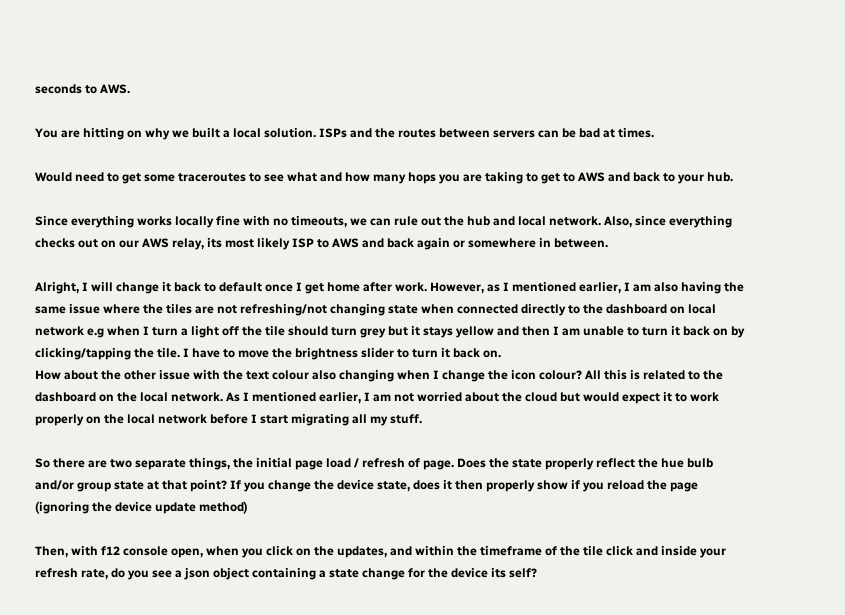seconds to AWS.

You are hitting on why we built a local solution. ISPs and the routes between servers can be bad at times.

Would need to get some traceroutes to see what and how many hops you are taking to get to AWS and back to your hub.

Since everything works locally fine with no timeouts, we can rule out the hub and local network. Also, since everything checks out on our AWS relay, its most likely ISP to AWS and back again or somewhere in between.

Alright, I will change it back to default once I get home after work. However, as I mentioned earlier, I am also having the same issue where the tiles are not refreshing/not changing state when connected directly to the dashboard on local network e.g when I turn a light off the tile should turn grey but it stays yellow and then I am unable to turn it back on by clicking/tapping the tile. I have to move the brightness slider to turn it back on.
How about the other issue with the text colour also changing when I change the icon colour? All this is related to the dashboard on the local network. As I mentioned earlier, I am not worried about the cloud but would expect it to work properly on the local network before I start migrating all my stuff.

So there are two separate things, the initial page load / refresh of page. Does the state properly reflect the hue bulb and/or group state at that point? If you change the device state, does it then properly show if you reload the page (ignoring the device update method)

Then, with f12 console open, when you click on the updates, and within the timeframe of the tile click and inside your refresh rate, do you see a json object containing a state change for the device its self?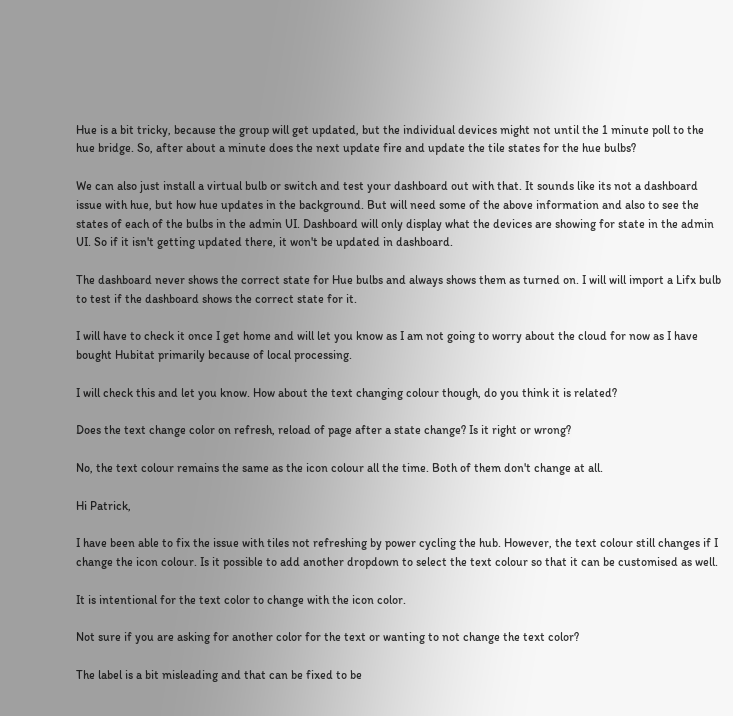Hue is a bit tricky, because the group will get updated, but the individual devices might not until the 1 minute poll to the hue bridge. So, after about a minute does the next update fire and update the tile states for the hue bulbs?

We can also just install a virtual bulb or switch and test your dashboard out with that. It sounds like its not a dashboard issue with hue, but how hue updates in the background. But will need some of the above information and also to see the states of each of the bulbs in the admin UI. Dashboard will only display what the devices are showing for state in the admin UI. So if it isn't getting updated there, it won't be updated in dashboard.

The dashboard never shows the correct state for Hue bulbs and always shows them as turned on. I will will import a Lifx bulb to test if the dashboard shows the correct state for it.

I will have to check it once I get home and will let you know as I am not going to worry about the cloud for now as I have bought Hubitat primarily because of local processing.

I will check this and let you know. How about the text changing colour though, do you think it is related?

Does the text change color on refresh, reload of page after a state change? Is it right or wrong?

No, the text colour remains the same as the icon colour all the time. Both of them don't change at all.

Hi Patrick,

I have been able to fix the issue with tiles not refreshing by power cycling the hub. However, the text colour still changes if I change the icon colour. Is it possible to add another dropdown to select the text colour so that it can be customised as well.

It is intentional for the text color to change with the icon color.

Not sure if you are asking for another color for the text or wanting to not change the text color?

The label is a bit misleading and that can be fixed to be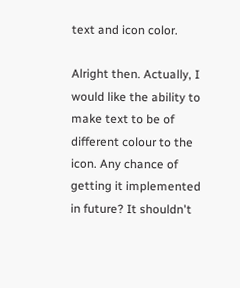text and icon color.

Alright then. Actually, I would like the ability to make text to be of different colour to the icon. Any chance of getting it implemented in future? It shouldn't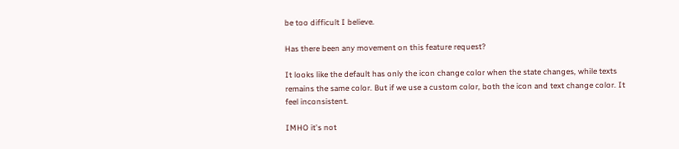be too difficult I believe.

Has there been any movement on this feature request?

It looks like the default has only the icon change color when the state changes, while texts remains the same color. But if we use a custom color, both the icon and text change color. It feel inconsistent.

IMHO it's not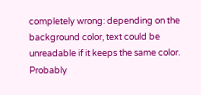completely wrong: depending on the background color, text could be unreadable if it keeps the same color.
Probably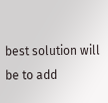best solution will be to add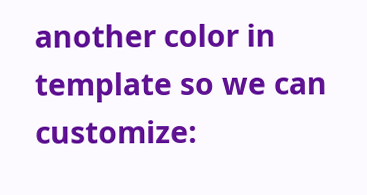another color in template so we can customize: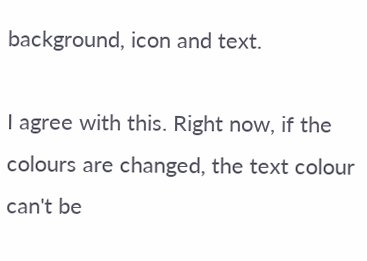background, icon and text.

I agree with this. Right now, if the colours are changed, the text colour can't be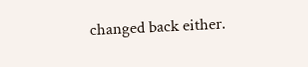changed back either.